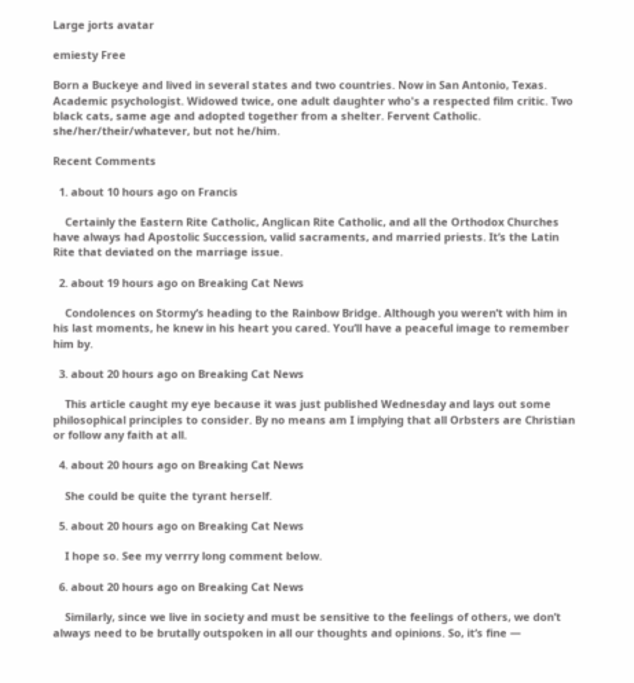Large jorts avatar

emiesty Free

Born a Buckeye and lived in several states and two countries. Now in San Antonio, Texas. Academic psychologist. Widowed twice, one adult daughter who's a respected film critic. Two black cats, same age and adopted together from a shelter. Fervent Catholic. she/her/their/whatever, but not he/him.

Recent Comments

  1. about 10 hours ago on Francis

    Certainly the Eastern Rite Catholic, Anglican Rite Catholic, and all the Orthodox Churches have always had Apostolic Succession, valid sacraments, and married priests. It’s the Latin Rite that deviated on the marriage issue.

  2. about 19 hours ago on Breaking Cat News

    Condolences on Stormy’s heading to the Rainbow Bridge. Although you weren’t with him in his last moments, he knew in his heart you cared. You’ll have a peaceful image to remember him by.

  3. about 20 hours ago on Breaking Cat News

    This article caught my eye because it was just published Wednesday and lays out some philosophical principles to consider. By no means am I implying that all Orbsters are Christian or follow any faith at all.

  4. about 20 hours ago on Breaking Cat News

    She could be quite the tyrant herself.

  5. about 20 hours ago on Breaking Cat News

    I hope so. See my verrry long comment below.

  6. about 20 hours ago on Breaking Cat News

    Similarly, since we live in society and must be sensitive to the feelings of others, we don’t always need to be brutally outspoken in all our thoughts and opinions. So, it’s fine —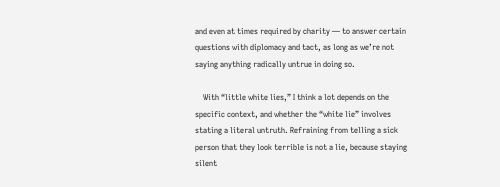and even at times required by charity — to answer certain questions with diplomacy and tact, as long as we’re not saying anything radically untrue in doing so.

    With “little white lies,” I think a lot depends on the specific context, and whether the “white lie” involves stating a literal untruth. Refraining from telling a sick person that they look terrible is not a lie, because staying silent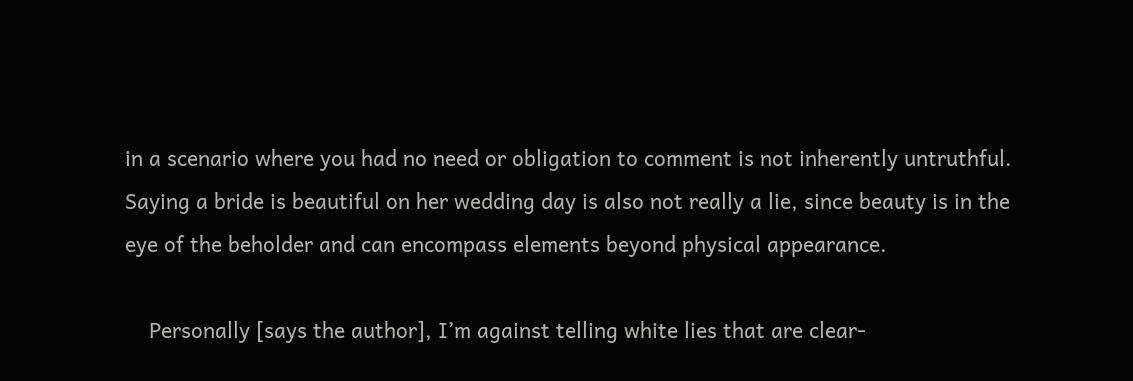in a scenario where you had no need or obligation to comment is not inherently untruthful. Saying a bride is beautiful on her wedding day is also not really a lie, since beauty is in the eye of the beholder and can encompass elements beyond physical appearance.

    Personally [says the author], I’m against telling white lies that are clear-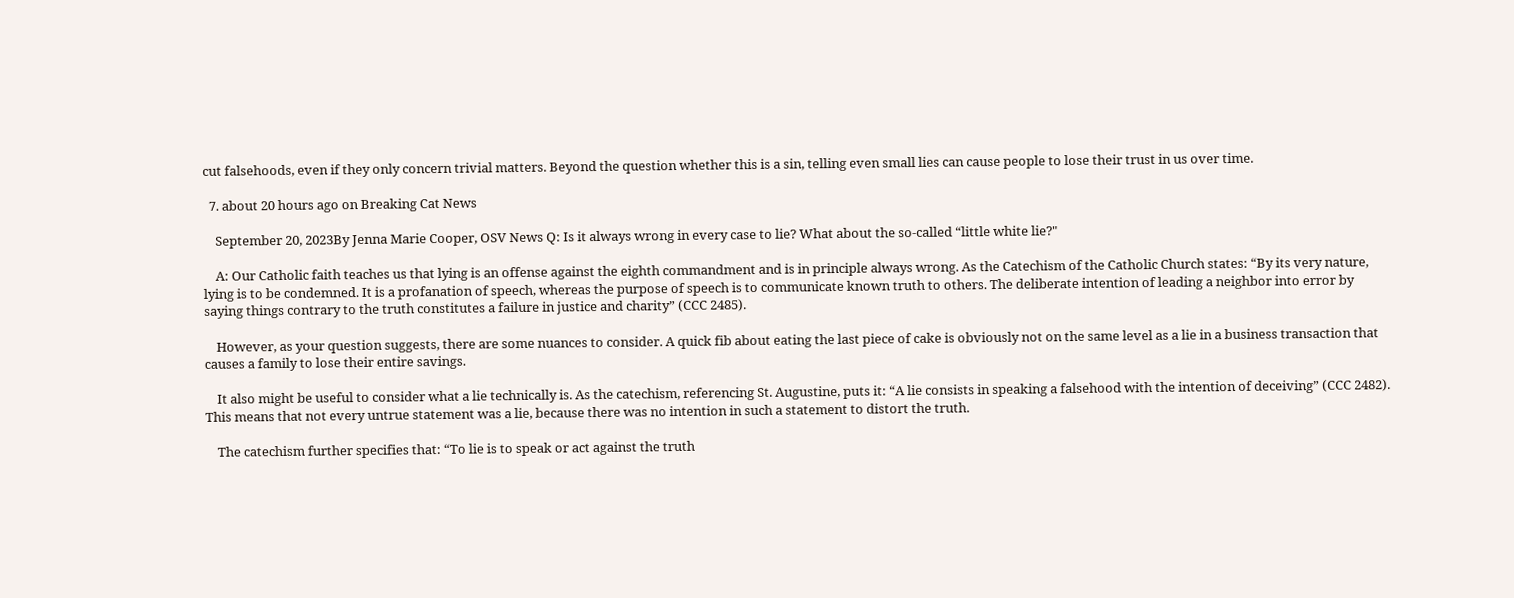cut falsehoods, even if they only concern trivial matters. Beyond the question whether this is a sin, telling even small lies can cause people to lose their trust in us over time.

  7. about 20 hours ago on Breaking Cat News

    September 20, 2023By Jenna Marie Cooper, OSV News Q: Is it always wrong in every case to lie? What about the so-called “little white lie?"

    A: Our Catholic faith teaches us that lying is an offense against the eighth commandment and is in principle always wrong. As the Catechism of the Catholic Church states: “By its very nature, lying is to be condemned. It is a profanation of speech, whereas the purpose of speech is to communicate known truth to others. The deliberate intention of leading a neighbor into error by saying things contrary to the truth constitutes a failure in justice and charity” (CCC 2485).

    However, as your question suggests, there are some nuances to consider. A quick fib about eating the last piece of cake is obviously not on the same level as a lie in a business transaction that causes a family to lose their entire savings.

    It also might be useful to consider what a lie technically is. As the catechism, referencing St. Augustine, puts it: “A lie consists in speaking a falsehood with the intention of deceiving” (CCC 2482). This means that not every untrue statement was a lie, because there was no intention in such a statement to distort the truth.

    The catechism further specifies that: “To lie is to speak or act against the truth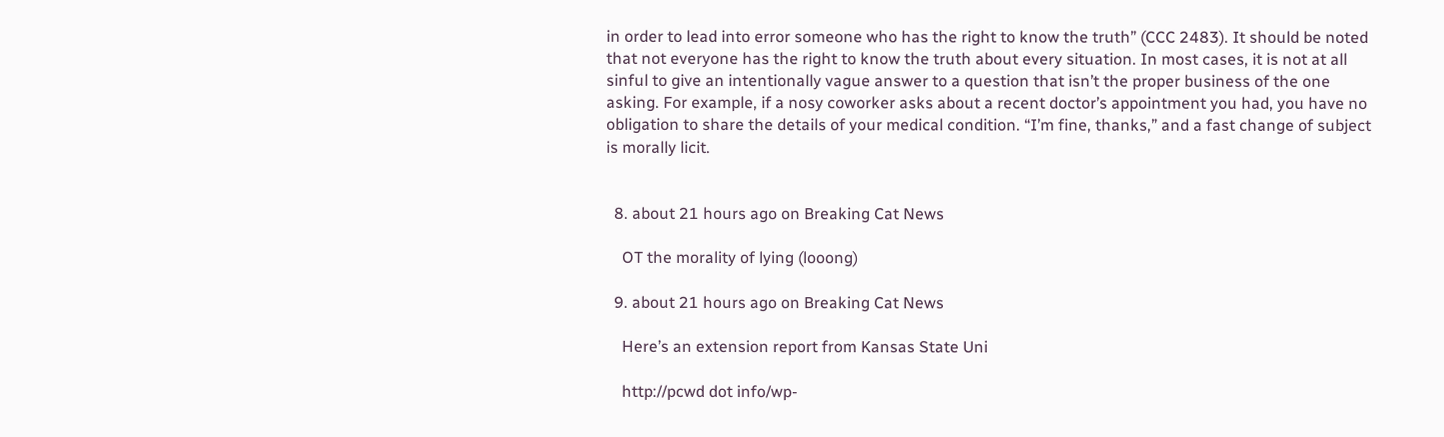in order to lead into error someone who has the right to know the truth” (CCC 2483). It should be noted that not everyone has the right to know the truth about every situation. In most cases, it is not at all sinful to give an intentionally vague answer to a question that isn’t the proper business of the one asking. For example, if a nosy coworker asks about a recent doctor’s appointment you had, you have no obligation to share the details of your medical condition. “I’m fine, thanks,” and a fast change of subject is morally licit.


  8. about 21 hours ago on Breaking Cat News

    OT the morality of lying (looong)

  9. about 21 hours ago on Breaking Cat News

    Here’s an extension report from Kansas State Uni

    http://pcwd dot info/wp-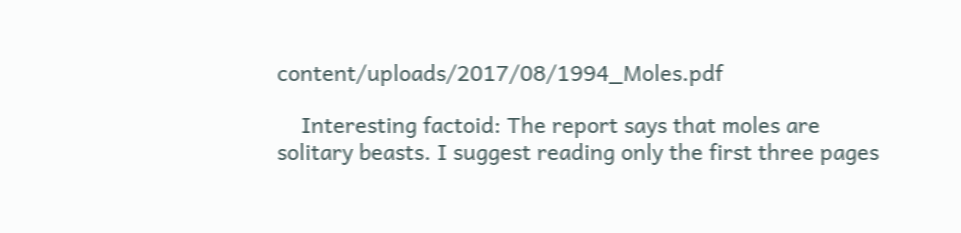content/uploads/2017/08/1994_Moles.pdf

    Interesting factoid: The report says that moles are solitary beasts. I suggest reading only the first three pages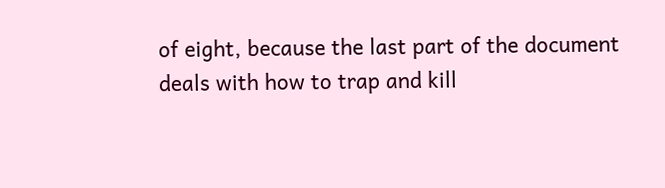of eight, because the last part of the document deals with how to trap and kill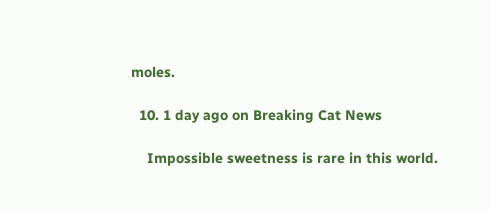moles.

  10. 1 day ago on Breaking Cat News

    Impossible sweetness is rare in this world.